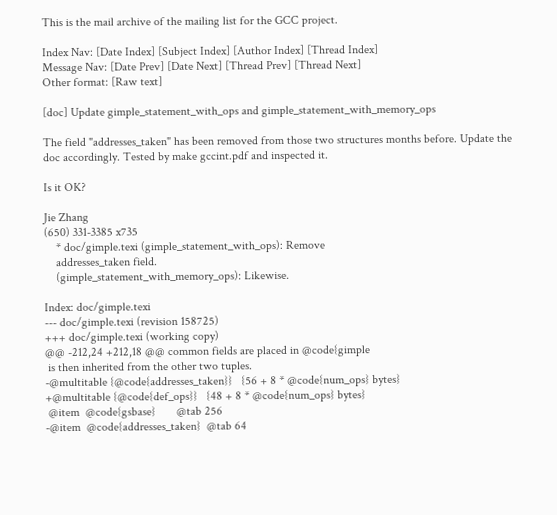This is the mail archive of the mailing list for the GCC project.

Index Nav: [Date Index] [Subject Index] [Author Index] [Thread Index]
Message Nav: [Date Prev] [Date Next] [Thread Prev] [Thread Next]
Other format: [Raw text]

[doc] Update gimple_statement_with_ops and gimple_statement_with_memory_ops

The field "addresses_taken" has been removed from those two structures months before. Update the doc accordingly. Tested by make gccint.pdf and inspected it.

Is it OK?

Jie Zhang
(650) 331-3385 x735
    * doc/gimple.texi (gimple_statement_with_ops): Remove
    addresses_taken field.
    (gimple_statement_with_memory_ops): Likewise.

Index: doc/gimple.texi
--- doc/gimple.texi (revision 158725)
+++ doc/gimple.texi (working copy)
@@ -212,24 +212,18 @@ common fields are placed in @code{gimple
 is then inherited from the other two tuples.
-@multitable {@code{addresses_taken}}   {56 + 8 * @code{num_ops} bytes}
+@multitable {@code{def_ops}}   {48 + 8 * @code{num_ops} bytes}
 @item  @code{gsbase}       @tab 256
-@item  @code{addresses_taken}  @tab 64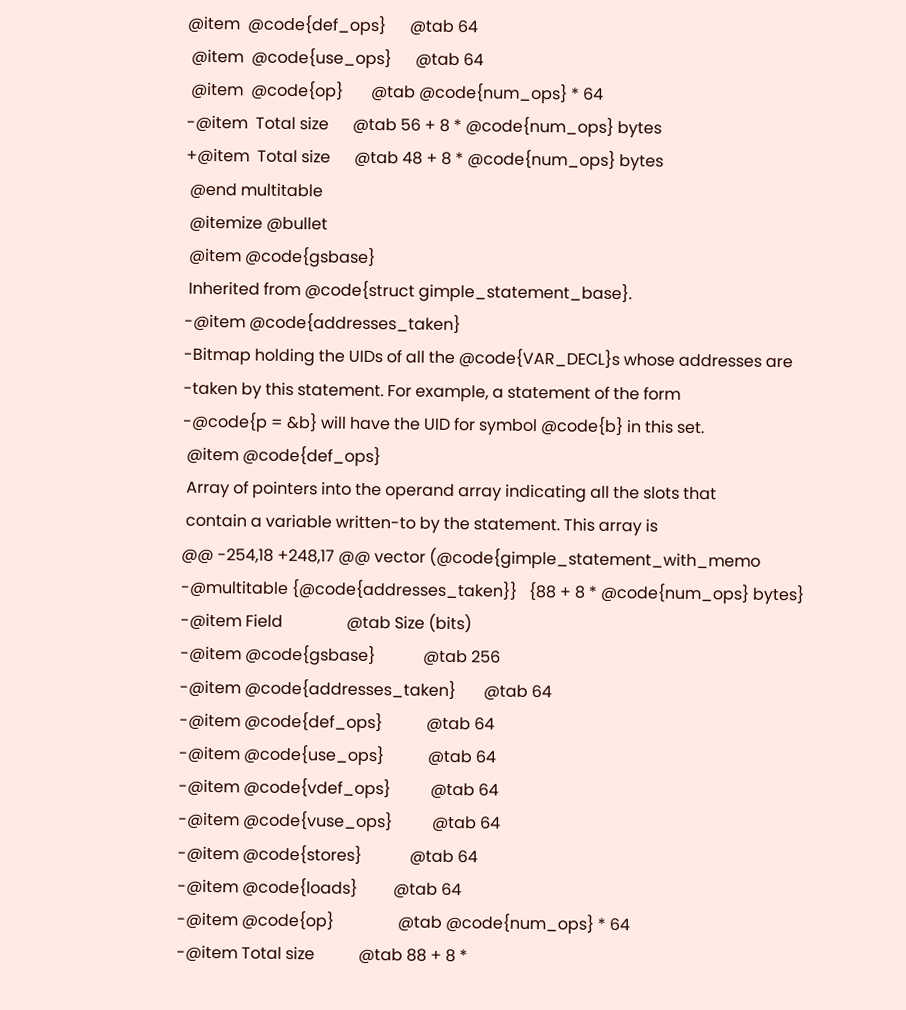@item  @code{def_ops}      @tab 64
 @item  @code{use_ops}      @tab 64
 @item  @code{op}       @tab @code{num_ops} * 64
-@item  Total size      @tab 56 + 8 * @code{num_ops} bytes
+@item  Total size      @tab 48 + 8 * @code{num_ops} bytes
 @end multitable
 @itemize @bullet
 @item @code{gsbase}
 Inherited from @code{struct gimple_statement_base}.
-@item @code{addresses_taken}
-Bitmap holding the UIDs of all the @code{VAR_DECL}s whose addresses are
-taken by this statement. For example, a statement of the form
-@code{p = &b} will have the UID for symbol @code{b} in this set.
 @item @code{def_ops}
 Array of pointers into the operand array indicating all the slots that
 contain a variable written-to by the statement. This array is
@@ -254,18 +248,17 @@ vector (@code{gimple_statement_with_memo
-@multitable {@code{addresses_taken}}   {88 + 8 * @code{num_ops} bytes}
-@item Field                @tab Size (bits)
-@item @code{gsbase}            @tab 256
-@item @code{addresses_taken}       @tab 64
-@item @code{def_ops}           @tab 64
-@item @code{use_ops}           @tab 64
-@item @code{vdef_ops}          @tab 64
-@item @code{vuse_ops}          @tab 64
-@item @code{stores}            @tab 64
-@item @code{loads}         @tab 64
-@item @code{op}                @tab @code{num_ops} * 64
-@item Total size           @tab 88 + 8 *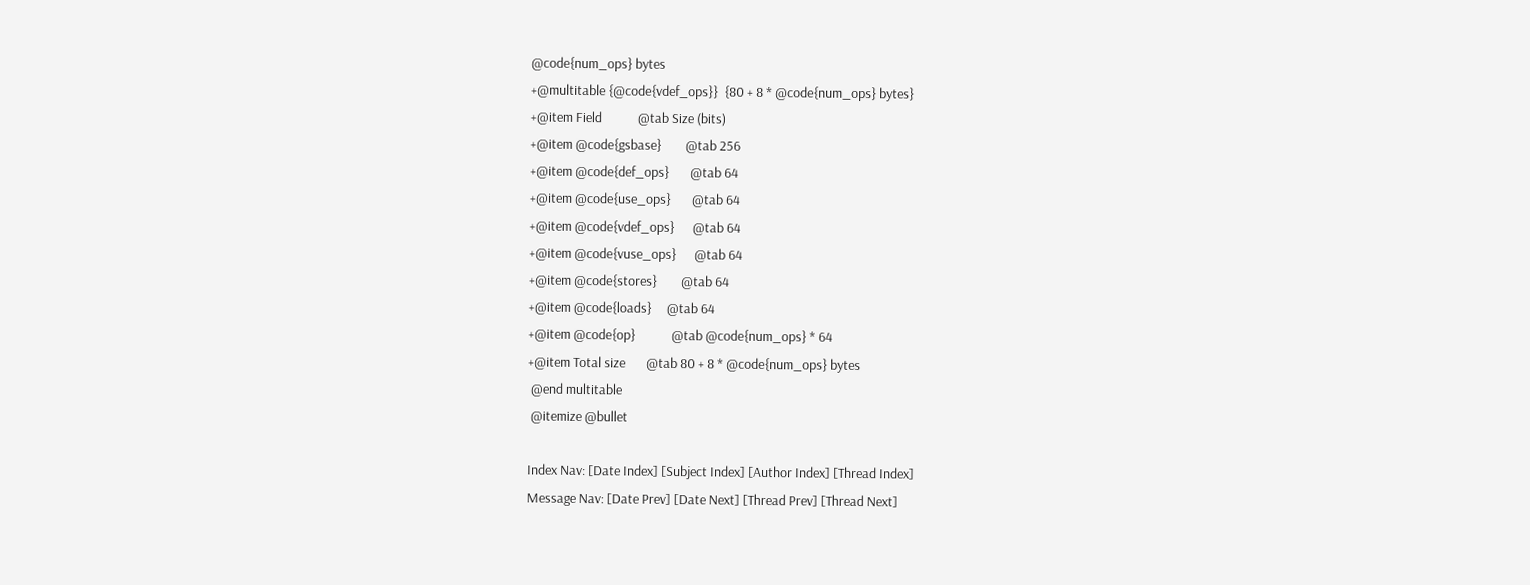@code{num_ops} bytes
+@multitable {@code{vdef_ops}}  {80 + 8 * @code{num_ops} bytes}
+@item Field            @tab Size (bits)
+@item @code{gsbase}        @tab 256
+@item @code{def_ops}       @tab 64
+@item @code{use_ops}       @tab 64
+@item @code{vdef_ops}      @tab 64
+@item @code{vuse_ops}      @tab 64
+@item @code{stores}        @tab 64
+@item @code{loads}     @tab 64
+@item @code{op}            @tab @code{num_ops} * 64
+@item Total size       @tab 80 + 8 * @code{num_ops} bytes
 @end multitable
 @itemize @bullet

Index Nav: [Date Index] [Subject Index] [Author Index] [Thread Index]
Message Nav: [Date Prev] [Date Next] [Thread Prev] [Thread Next]